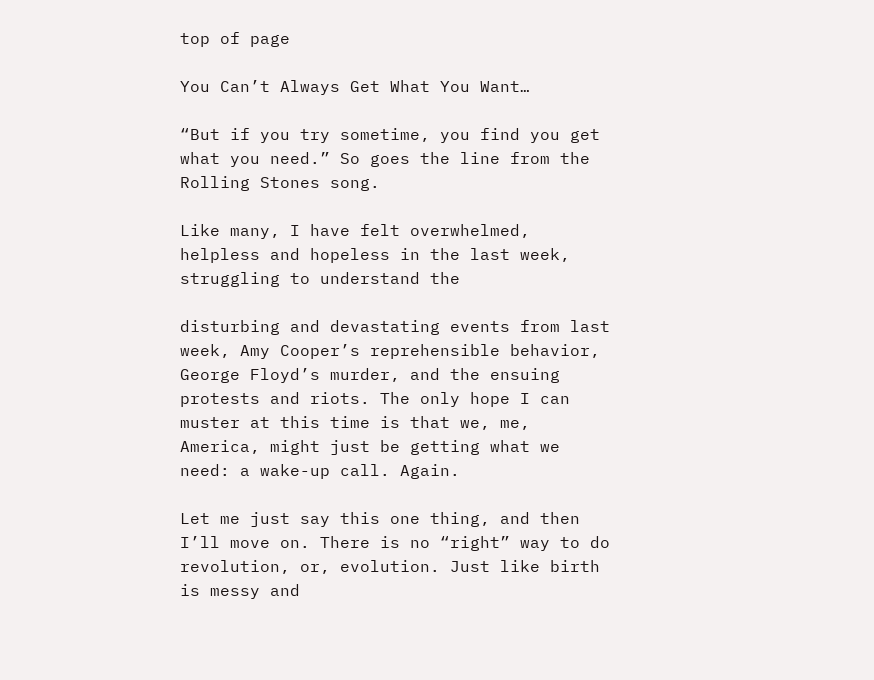top of page

You Can’t Always Get What You Want…

“But if you try sometime, you find you get what you need.” So goes the line from the Rolling Stones song.

Like many, I have felt overwhelmed, helpless and hopeless in the last week, struggling to understand the

disturbing and devastating events from last week, Amy Cooper’s reprehensible behavior, George Floyd’s murder, and the ensuing protests and riots. The only hope I can muster at this time is that we, me, America, might just be getting what we need: a wake-up call. Again.

Let me just say this one thing, and then I’ll move on. There is no “right” way to do revolution, or, evolution. Just like birth is messy and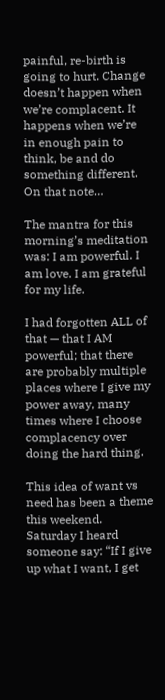painful, re-birth is going to hurt. Change doesn’t happen when we’re complacent. It happens when we’re in enough pain to think, be and do something different. On that note…

The mantra for this morning’s meditation was: I am powerful. I am love. I am grateful for my life.

I had forgotten ALL of that — that I AM powerful; that there are probably multiple places where I give my power away, many times where I choose complacency over doing the hard thing.

This idea of want vs need has been a theme this weekend. Saturday I heard someone say: “If I give up what I want, I get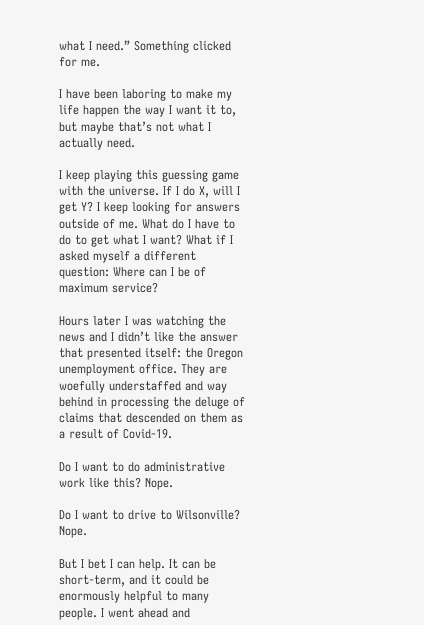what I need.” Something clicked for me.

I have been laboring to make my life happen the way I want it to, but maybe that’s not what I actually need.

I keep playing this guessing game with the universe. If I do X, will I get Y? I keep looking for answers outside of me. What do I have to do to get what I want? What if I asked myself a different question: Where can I be of maximum service?

Hours later I was watching the news and I didn’t like the answer that presented itself: the Oregon unemployment office. They are woefully understaffed and way behind in processing the deluge of claims that descended on them as a result of Covid-19.

Do I want to do administrative work like this? Nope.

Do I want to drive to Wilsonville? Nope.

But I bet I can help. It can be short-term, and it could be enormously helpful to many people. I went ahead and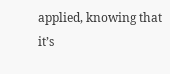applied, knowing that it’s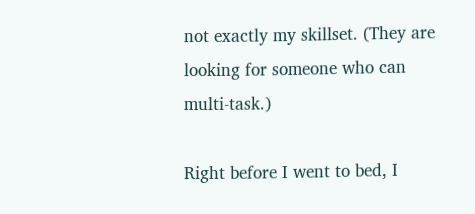not exactly my skillset. (They are looking for someone who can multi-task.)

Right before I went to bed, I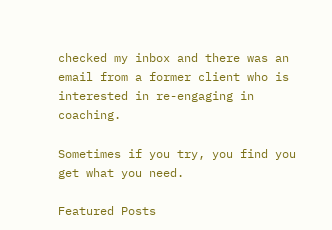checked my inbox and there was an email from a former client who is interested in re-engaging in coaching.

Sometimes if you try, you find you get what you need.

Featured Posts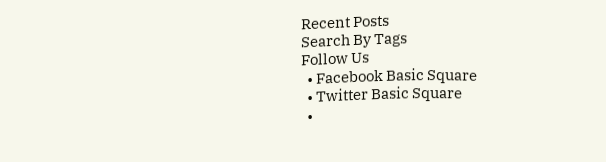Recent Posts
Search By Tags
Follow Us
  • Facebook Basic Square
  • Twitter Basic Square
  •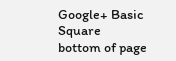Google+ Basic Square
bottom of page